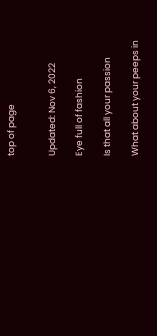top of page


Updated: Nov 6, 2022

Eye full of fashion

Is that all your passion

What about your peeps in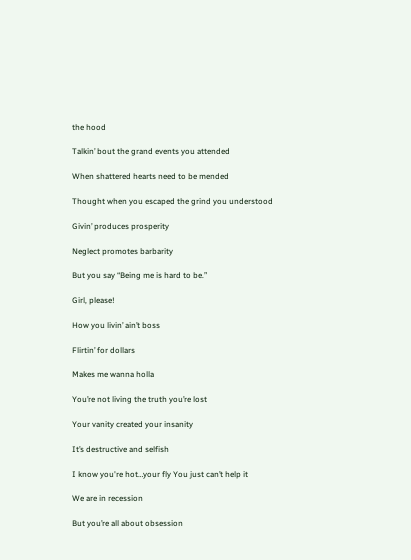the hood

Talkin’ bout the grand events you attended

When shattered hearts need to be mended

Thought when you escaped the grind you understood

Givin’ produces prosperity

Neglect promotes barbarity

But you say “Being me is hard to be.”

Girl, please!

How you livin’ ain’t boss

Flirtin’ for dollars

Makes me wanna holla

You’re not living the truth you’re lost

Your vanity created your insanity

It’s destructive and selfish

I know you're hot…your fly You just can’t help it

We are in recession

But you’re all about obsession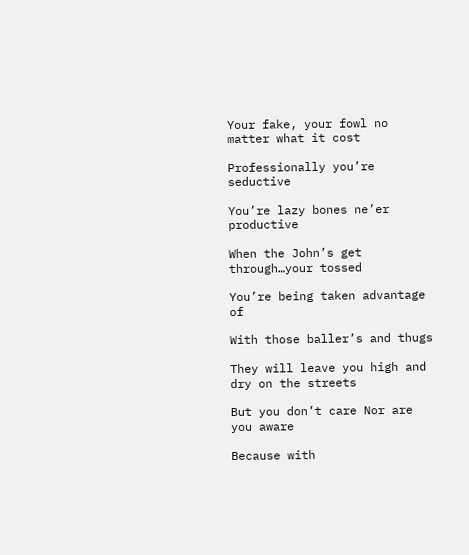Your fake, your fowl no matter what it cost

Professionally you’re seductive

You’re lazy bones ne’er productive

When the John’s get through…your tossed

You’re being taken advantage of

With those baller’s and thugs

They will leave you high and dry on the streets

But you don’t care Nor are you aware

Because with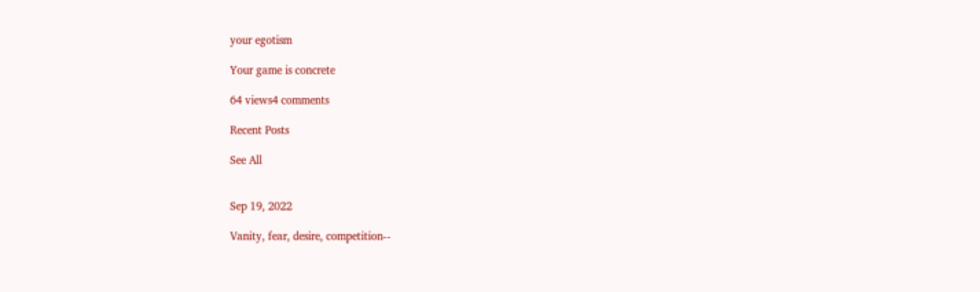your egotism

Your game is concrete

64 views4 comments

Recent Posts

See All


Sep 19, 2022

Vanity, fear, desire, competition--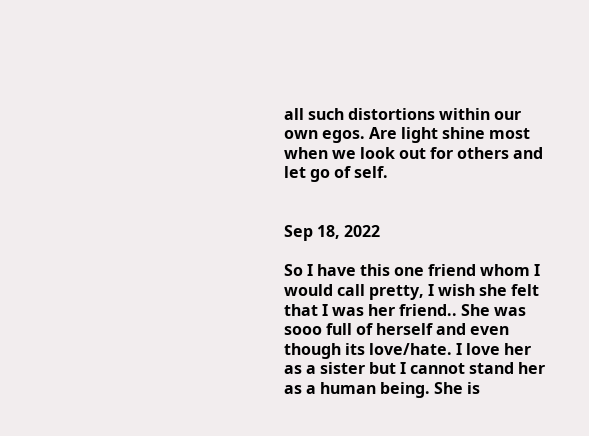all such distortions within our own egos. Are light shine most when we look out for others and let go of self.


Sep 18, 2022

So I have this one friend whom I would call pretty, I wish she felt that I was her friend.. She was sooo full of herself and even though its love/hate. I love her as a sister but I cannot stand her as a human being. She is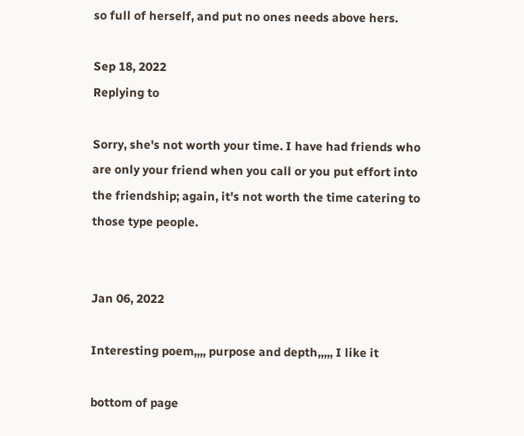so full of herself, and put no ones needs above hers.

Sep 18, 2022
Replying to

Sorry, she's not worth your time. I have had friends who are only your friend when you call or you put effort into the friendship; again, it's not worth the time catering to those type people.


Jan 06, 2022

Interesting poem,,,, purpose and depth,,,,, I like it

bottom of page